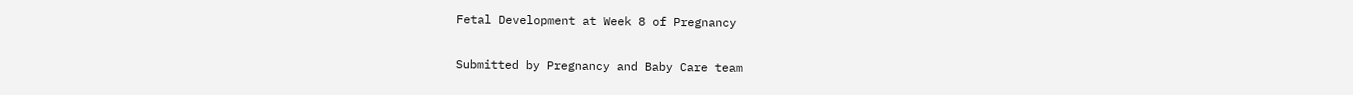Fetal Development at Week 8 of Pregnancy

Submitted by Pregnancy and Baby Care team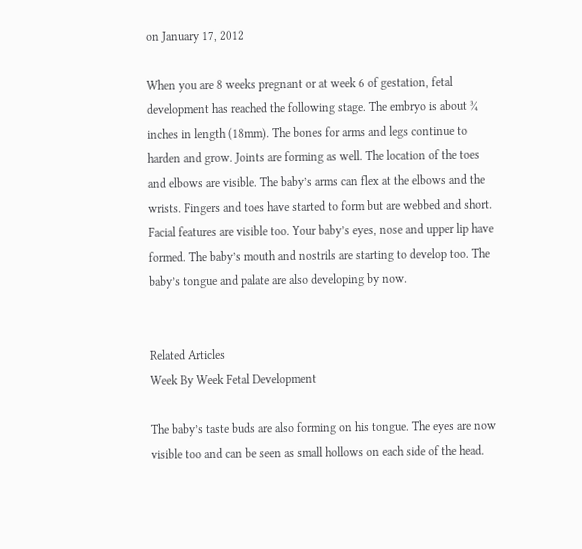on January 17, 2012

When you are 8 weeks pregnant or at week 6 of gestation, fetal development has reached the following stage. The embryo is about ¾ inches in length (18mm). The bones for arms and legs continue to harden and grow. Joints are forming as well. The location of the toes and elbows are visible. The baby’s arms can flex at the elbows and the wrists. Fingers and toes have started to form but are webbed and short. Facial features are visible too. Your baby’s eyes, nose and upper lip have formed. The baby’s mouth and nostrils are starting to develop too. The baby’s tongue and palate are also developing by now.


Related Articles
Week By Week Fetal Development

The baby’s taste buds are also forming on his tongue. The eyes are now visible too and can be seen as small hollows on each side of the head.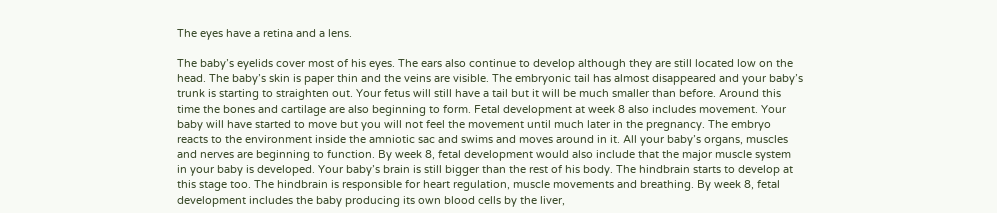The eyes have a retina and a lens.

The baby’s eyelids cover most of his eyes. The ears also continue to develop although they are still located low on the head. The baby’s skin is paper thin and the veins are visible. The embryonic tail has almost disappeared and your baby’s trunk is starting to straighten out. Your fetus will still have a tail but it will be much smaller than before. Around this time the bones and cartilage are also beginning to form. Fetal development at week 8 also includes movement. Your baby will have started to move but you will not feel the movement until much later in the pregnancy. The embryo reacts to the environment inside the amniotic sac and swims and moves around in it. All your baby’s organs, muscles and nerves are beginning to function. By week 8, fetal development would also include that the major muscle system in your baby is developed. Your baby’s brain is still bigger than the rest of his body. The hindbrain starts to develop at this stage too. The hindbrain is responsible for heart regulation, muscle movements and breathing. By week 8, fetal development includes the baby producing its own blood cells by the liver,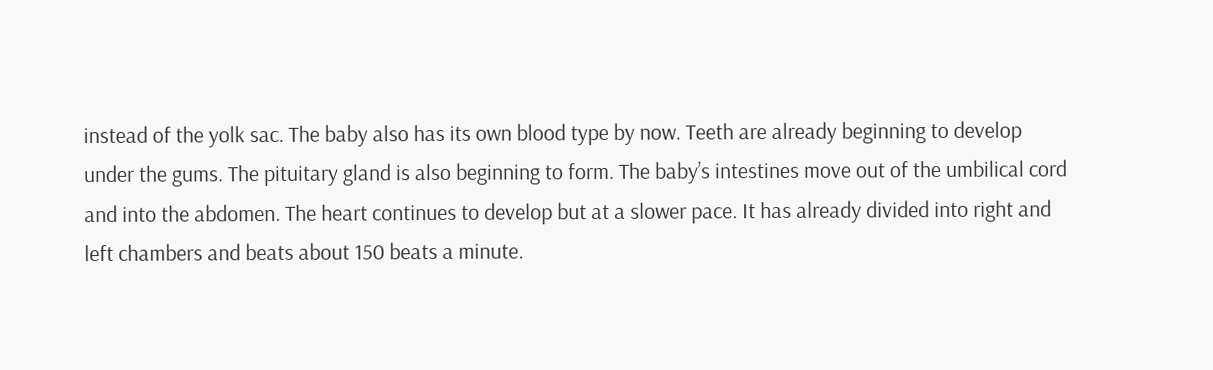instead of the yolk sac. The baby also has its own blood type by now. Teeth are already beginning to develop under the gums. The pituitary gland is also beginning to form. The baby’s intestines move out of the umbilical cord and into the abdomen. The heart continues to develop but at a slower pace. It has already divided into right and left chambers and beats about 150 beats a minute.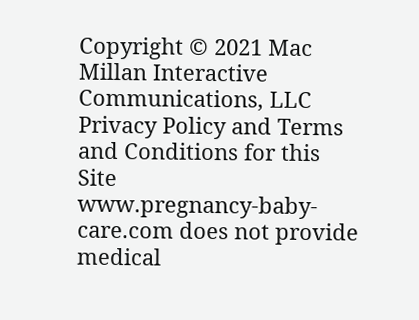Copyright © 2021 Mac Millan Interactive Communications, LLC Privacy Policy and Terms and Conditions for this Site
www.pregnancy-baby-care.com does not provide medical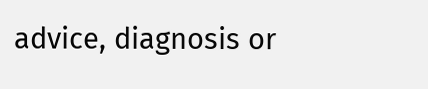advice, diagnosis or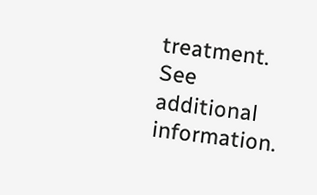treatment.
See additional information.